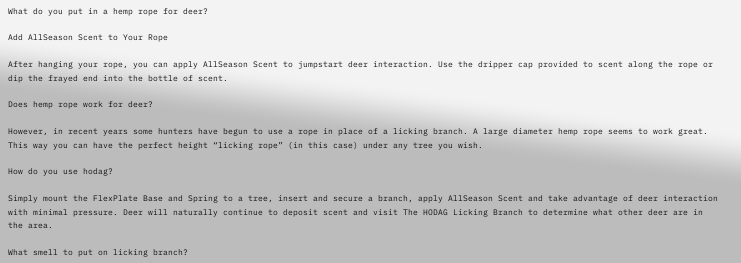What do you put in a hemp rope for deer?

Add AllSeason Scent to Your Rope

After hanging your rope, you can apply AllSeason Scent to jumpstart deer interaction. Use the dripper cap provided to scent along the rope or dip the frayed end into the bottle of scent.

Does hemp rope work for deer?

However, in recent years some hunters have begun to use a rope in place of a licking branch. A large diameter hemp rope seems to work great. This way you can have the perfect height “licking rope” (in this case) under any tree you wish.

How do you use hodag?

Simply mount the FlexPlate Base and Spring to a tree, insert and secure a branch, apply AllSeason Scent and take advantage of deer interaction with minimal pressure. Deer will naturally continue to deposit scent and visit The HODAG Licking Branch to determine what other deer are in the area.

What smell to put on licking branch?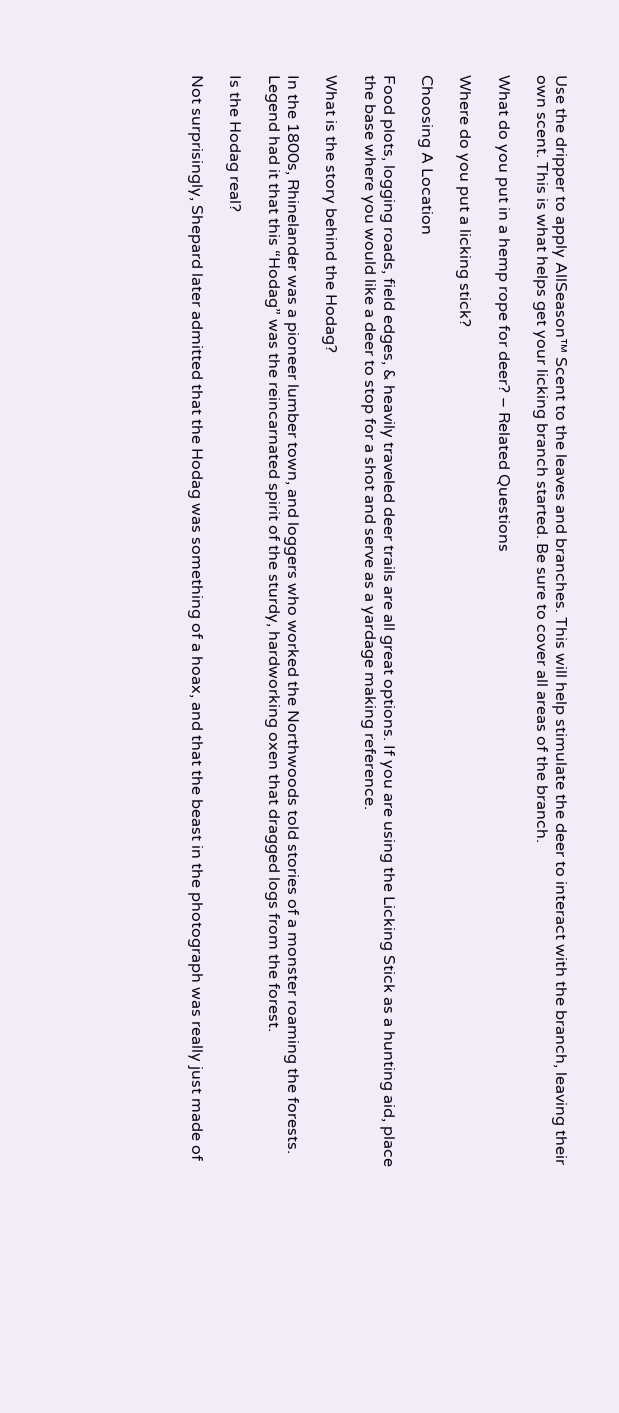Use the dripper to apply AllSeason™ Scent to the leaves and branches. This will help stimulate the deer to interact with the branch, leaving their own scent. This is what helps get your licking branch started. Be sure to cover all areas of the branch.

What do you put in a hemp rope for deer? – Related Questions

Where do you put a licking stick?

Choosing A Location

Food plots, logging roads, field edges, & heavily traveled deer trails are all great options. If you are using the Licking Stick as a hunting aid, place the base where you would like a deer to stop for a shot and serve as a yardage making reference.

What is the story behind the Hodag?

In the 1800s, Rhinelander was a pioneer lumber town, and loggers who worked the Northwoods told stories of a monster roaming the forests. Legend had it that this “Hodag” was the reincarnated spirit of the sturdy, hardworking oxen that dragged logs from the forest.

Is the Hodag real?

Not surprisingly, Shepard later admitted that the Hodag was something of a hoax, and that the beast in the photograph was really just made of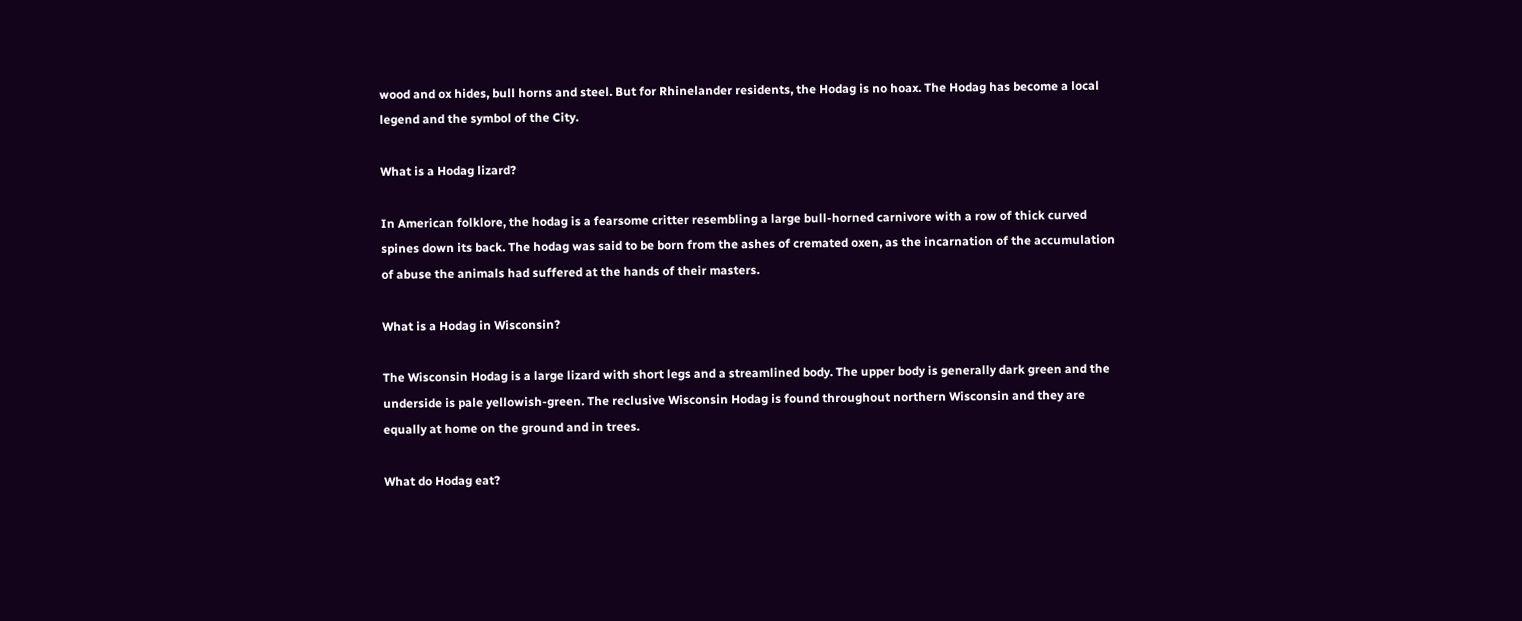wood and ox hides, bull horns and steel. But for Rhinelander residents, the Hodag is no hoax. The Hodag has become a local legend and the symbol of the City.

What is a Hodag lizard?

In American folklore, the hodag is a fearsome critter resembling a large bull-horned carnivore with a row of thick curved spines down its back. The hodag was said to be born from the ashes of cremated oxen, as the incarnation of the accumulation of abuse the animals had suffered at the hands of their masters.

What is a Hodag in Wisconsin?

The Wisconsin Hodag is a large lizard with short legs and a streamlined body. The upper body is generally dark green and the underside is pale yellowish-green. The reclusive Wisconsin Hodag is found throughout northern Wisconsin and they are equally at home on the ground and in trees.

What do Hodag eat?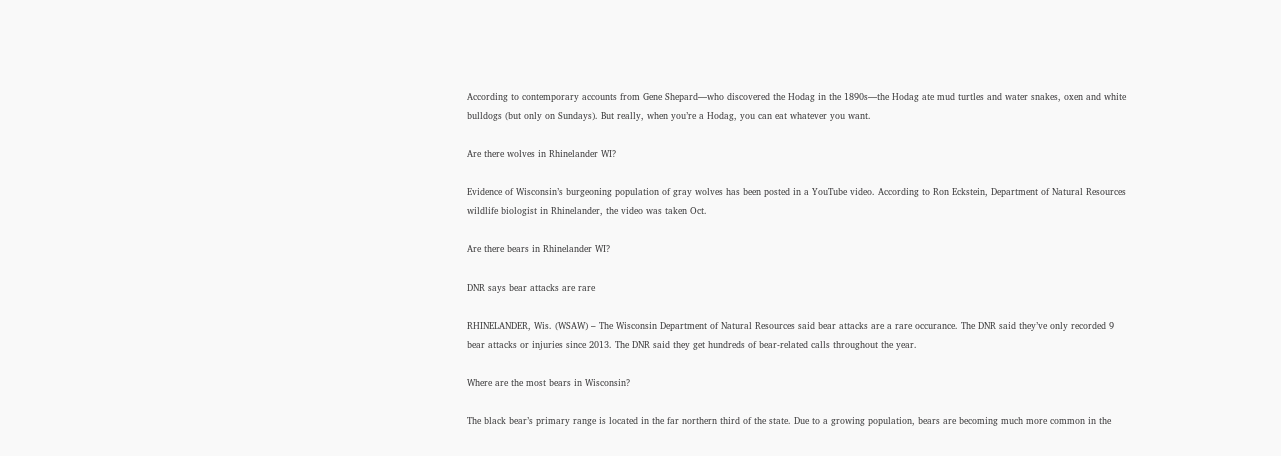According to contemporary accounts from Gene Shepard—who discovered the Hodag in the 1890s—the Hodag ate mud turtles and water snakes, oxen and white bulldogs (but only on Sundays). But really, when you’re a Hodag, you can eat whatever you want.

Are there wolves in Rhinelander WI?

Evidence of Wisconsin’s burgeoning population of gray wolves has been posted in a YouTube video. According to Ron Eckstein, Department of Natural Resources wildlife biologist in Rhinelander, the video was taken Oct.

Are there bears in Rhinelander WI?

DNR says bear attacks are rare

RHINELANDER, Wis. (WSAW) – The Wisconsin Department of Natural Resources said bear attacks are a rare occurance. The DNR said they’ve only recorded 9 bear attacks or injuries since 2013. The DNR said they get hundreds of bear-related calls throughout the year.

Where are the most bears in Wisconsin?

The black bear’s primary range is located in the far northern third of the state. Due to a growing population, bears are becoming much more common in the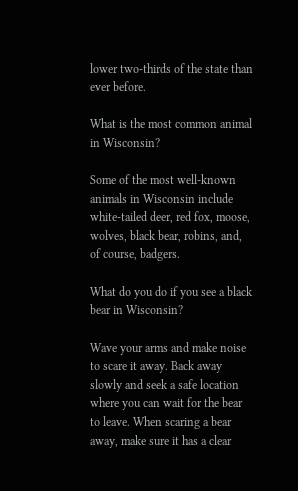lower two-thirds of the state than ever before.

What is the most common animal in Wisconsin?

Some of the most well-known animals in Wisconsin include white-tailed deer, red fox, moose, wolves, black bear, robins, and, of course, badgers.

What do you do if you see a black bear in Wisconsin?

Wave your arms and make noise to scare it away. Back away slowly and seek a safe location where you can wait for the bear to leave. When scaring a bear away, make sure it has a clear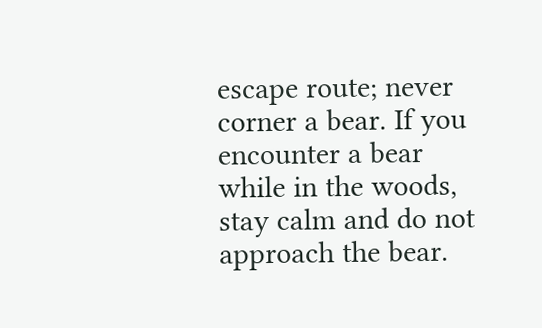escape route; never corner a bear. If you encounter a bear while in the woods, stay calm and do not approach the bear.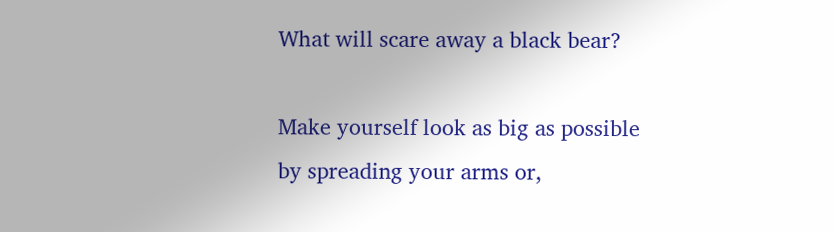What will scare away a black bear?

Make yourself look as big as possible by spreading your arms or,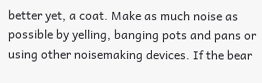better yet, a coat. Make as much noise as possible by yelling, banging pots and pans or using other noisemaking devices. If the bear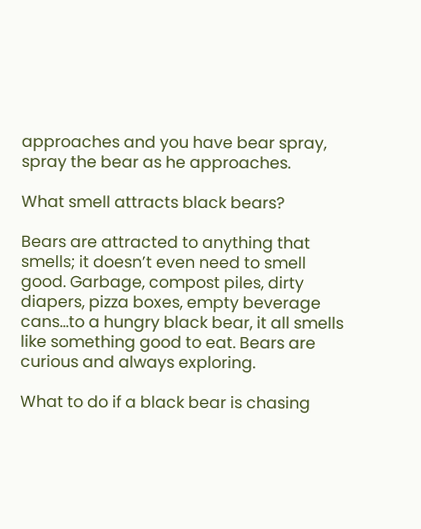approaches and you have bear spray, spray the bear as he approaches.

What smell attracts black bears?

Bears are attracted to anything that smells; it doesn’t even need to smell good. Garbage, compost piles, dirty diapers, pizza boxes, empty beverage cans…to a hungry black bear, it all smells like something good to eat. Bears are curious and always exploring.

What to do if a black bear is chasing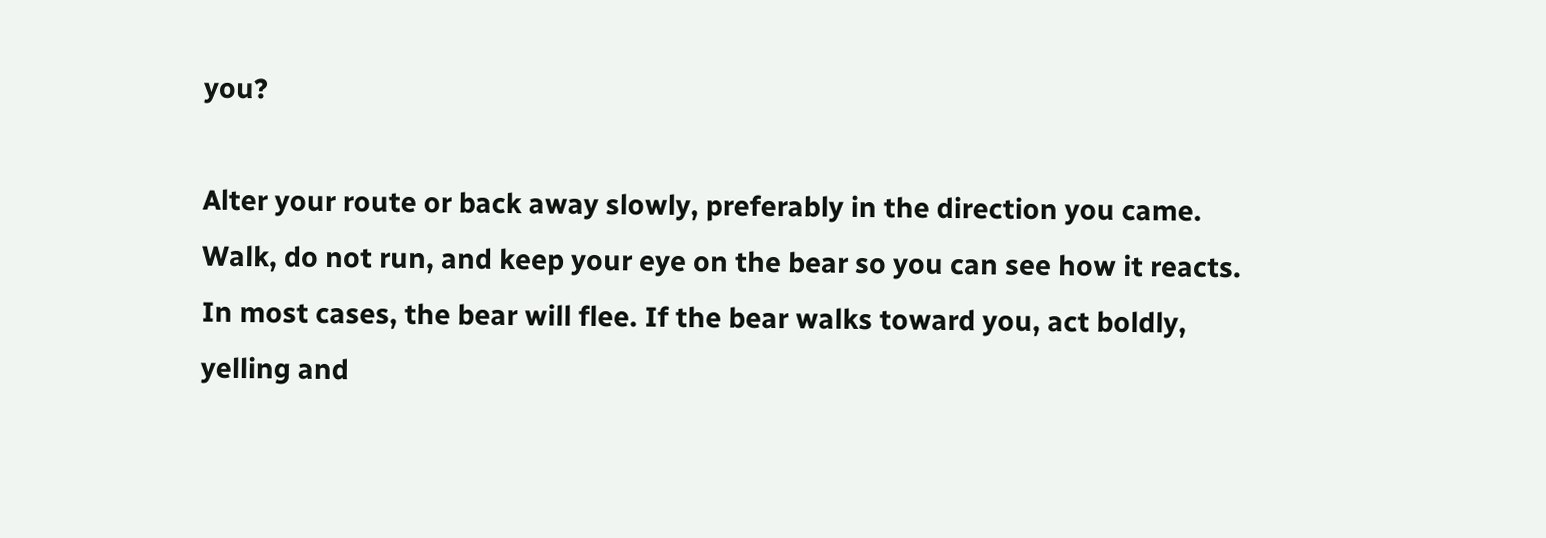you?

Alter your route or back away slowly, preferably in the direction you came. Walk, do not run, and keep your eye on the bear so you can see how it reacts. In most cases, the bear will flee. If the bear walks toward you, act boldly, yelling and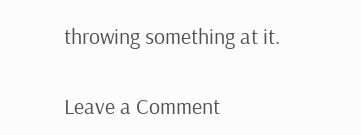throwing something at it.

Leave a Comment